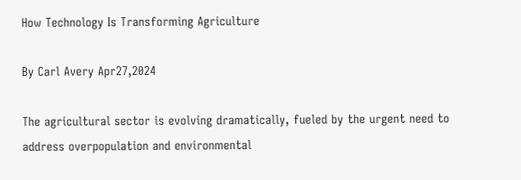How Technology Is Transforming Agriculture

By Carl Avery Apr27,2024

The agricultural sector is evolving dramatically, fueled by the urgent need to address overpopulation and environmental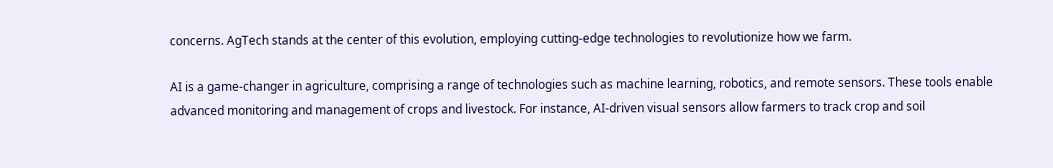concerns. AgTech stands at the center of this evolution, employing cutting-edge technologies to revolutionize how we farm.

AI is a game-changer in agriculture, comprising a range of technologies such as machine learning, robotics, and remote sensors. These tools enable advanced monitoring and management of crops and livestock. For instance, AI-driven visual sensors allow farmers to track crop and soil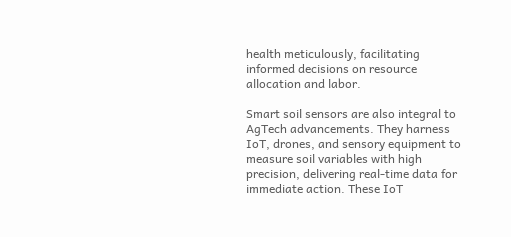health meticulously, facilitating informed decisions on resource allocation and labor.

Smart soil sensors are also integral to AgTech advancements. They harness IoT, drones, and sensory equipment to measure soil variables with high precision, delivering real-time data for immediate action. These IoT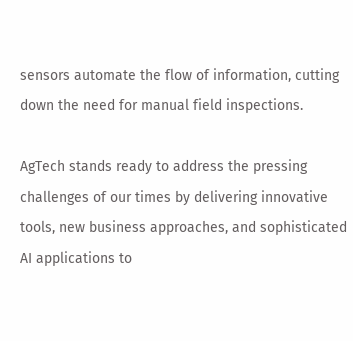sensors automate the flow of information, cutting down the need for manual field inspections.

AgTech stands ready to address the pressing challenges of our times by delivering innovative tools, new business approaches, and sophisticated AI applications to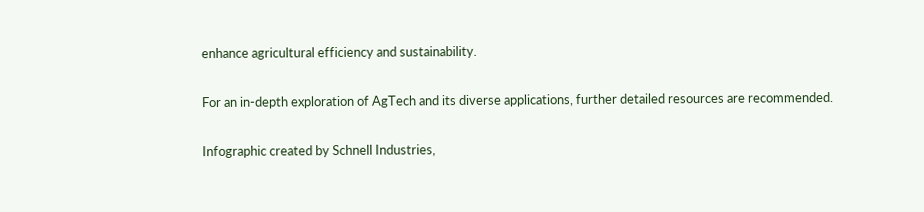enhance agricultural efficiency and sustainability.

For an in-depth exploration of AgTech and its diverse applications, further detailed resources are recommended.

Infographic created by Schnell Industries,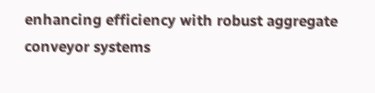enhancing efficiency with robust aggregate conveyor systems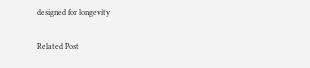designed for longevity

Related Post